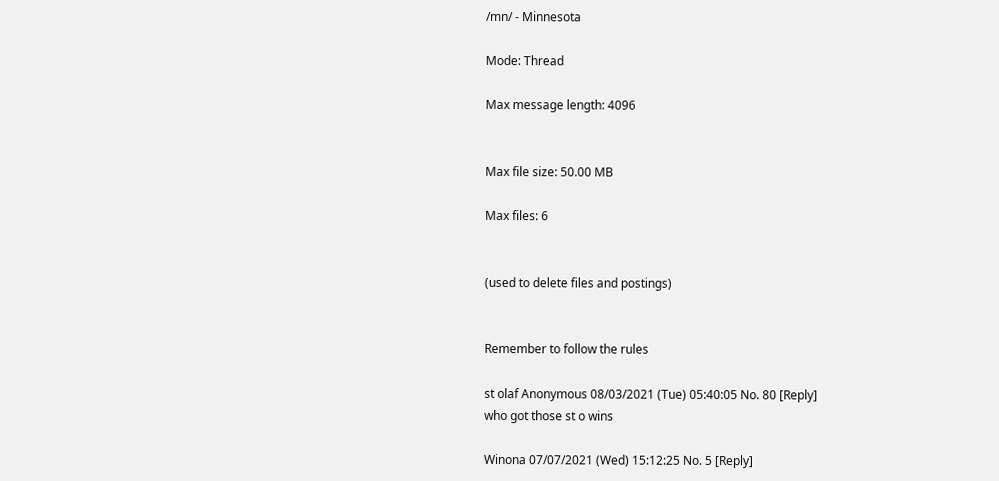/mn/ - Minnesota

Mode: Thread

Max message length: 4096


Max file size: 50.00 MB

Max files: 6


(used to delete files and postings)


Remember to follow the rules

st olaf Anonymous 08/03/2021 (Tue) 05:40:05 No. 80 [Reply]
who got those st o wins

Winona 07/07/2021 (Wed) 15:12:25 No. 5 [Reply]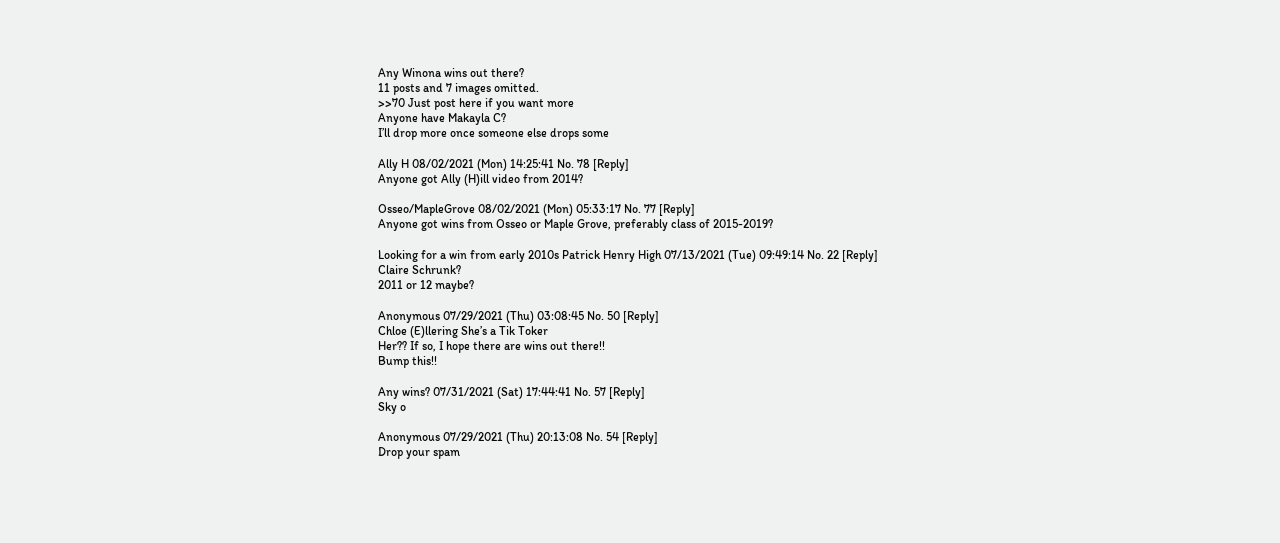Any Winona wins out there?
11 posts and 7 images omitted.
>>70 Just post here if you want more
Anyone have Makayla C?
I’ll drop more once someone else drops some

Ally H 08/02/2021 (Mon) 14:25:41 No. 78 [Reply]
Anyone got Ally (H)ill video from 2014?

Osseo/MapleGrove 08/02/2021 (Mon) 05:33:17 No. 77 [Reply]
Anyone got wins from Osseo or Maple Grove, preferably class of 2015-2019?

Looking for a win from early 2010s Patrick Henry High 07/13/2021 (Tue) 09:49:14 No. 22 [Reply]
Claire Schrunk?
2011 or 12 maybe?

Anonymous 07/29/2021 (Thu) 03:08:45 No. 50 [Reply]
Chloe (E)llering She’s a Tik Toker
Her?? If so, I hope there are wins out there!!
Bump this!!

Any wins? 07/31/2021 (Sat) 17:44:41 No. 57 [Reply]
Sky o

Anonymous 07/29/2021 (Thu) 20:13:08 No. 54 [Reply]
Drop your spam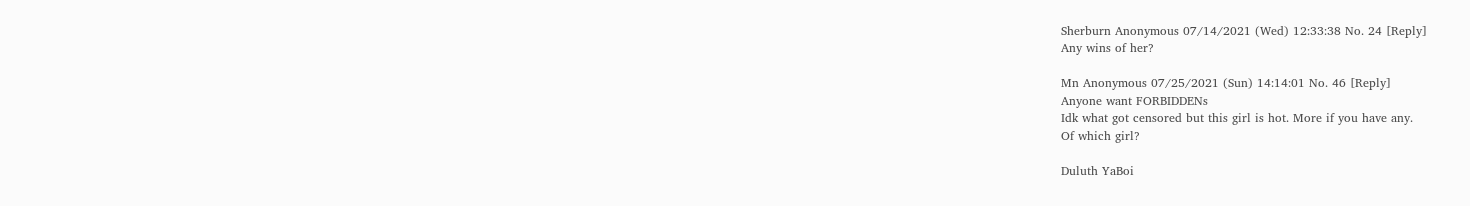Sherburn Anonymous 07/14/2021 (Wed) 12:33:38 No. 24 [Reply]
Any wins of her?

Mn Anonymous 07/25/2021 (Sun) 14:14:01 No. 46 [Reply]
Anyone want FORBIDDENs
Idk what got censored but this girl is hot. More if you have any.
Of which girl?

Duluth YaBoi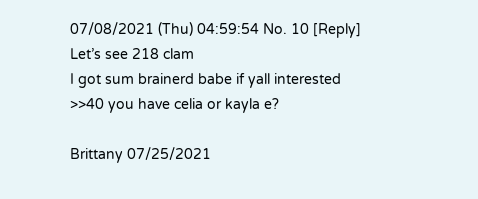07/08/2021 (Thu) 04:59:54 No. 10 [Reply]
Let’s see 218 clam
I got sum brainerd babe if yall interested
>>40 you have celia or kayla e?

Brittany 07/25/2021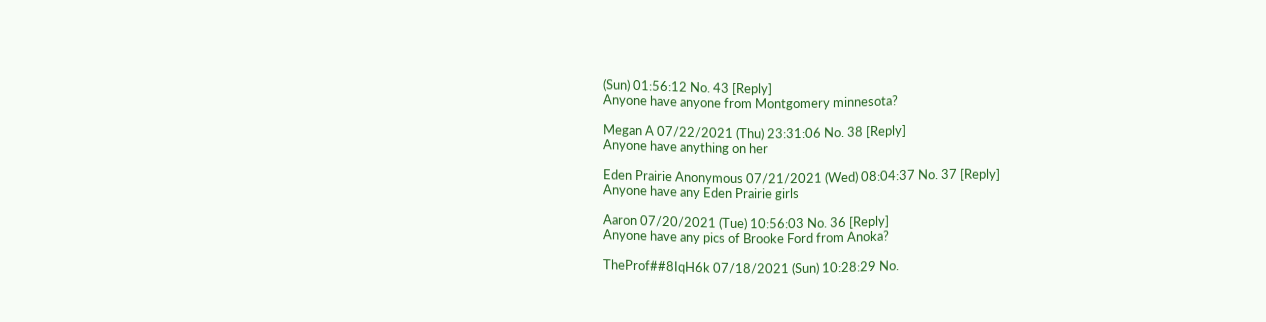(Sun) 01:56:12 No. 43 [Reply]
Anyone have anyone from Montgomery minnesota?

Megan A 07/22/2021 (Thu) 23:31:06 No. 38 [Reply]
Anyone have anything on her

Eden Prairie Anonymous 07/21/2021 (Wed) 08:04:37 No. 37 [Reply]
Anyone have any Eden Prairie girls

Aaron 07/20/2021 (Tue) 10:56:03 No. 36 [Reply]
Anyone have any pics of Brooke Ford from Anoka?

TheProf##8IqH6k 07/18/2021 (Sun) 10:28:29 No.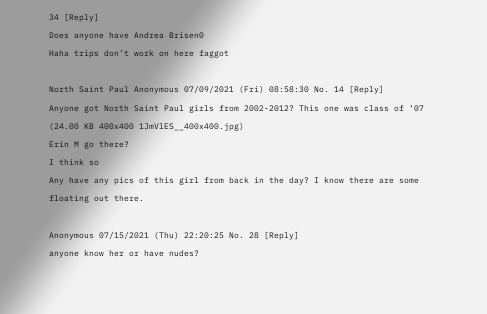34 [Reply]
Does anyone have Andrea Brisen0
Haha trips don’t work on here faggot

North Saint Paul Anonymous 07/09/2021 (Fri) 08:58:30 No. 14 [Reply]
Anyone got North Saint Paul girls from 2002-2012? This one was class of ‘07
(24.00 KB 400x400 1JmVlES__400x400.jpg)
Erin M go there?
I think so
Any have any pics of this girl from back in the day? I know there are some floating out there.

Anonymous 07/15/2021 (Thu) 22:20:25 No. 28 [Reply]
anyone know her or have nudes?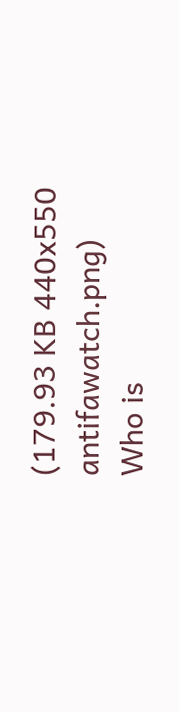(179.93 KB 440x550 antifawatch.png)
Who is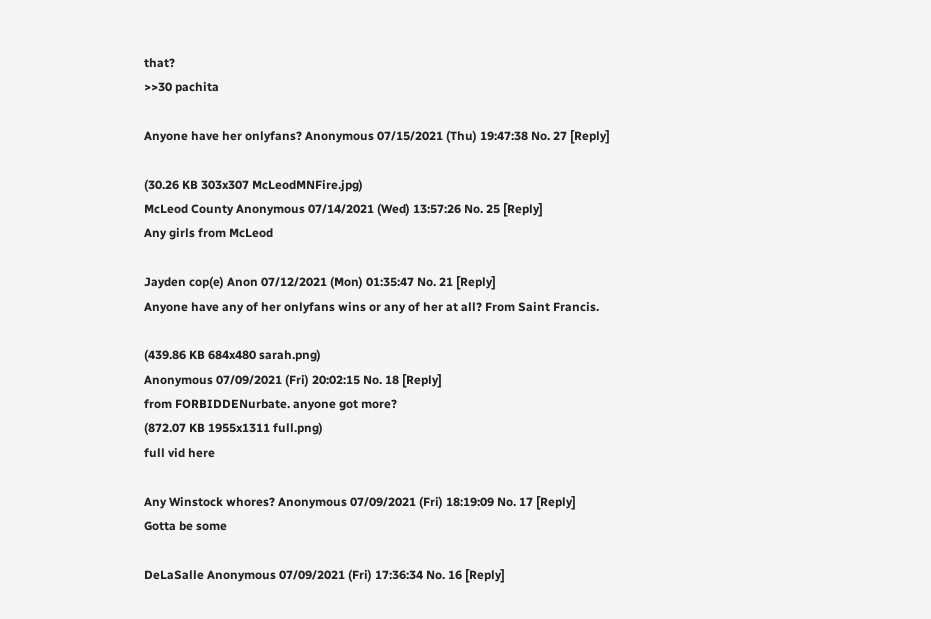that?
>>30 pachita

Anyone have her onlyfans? Anonymous 07/15/2021 (Thu) 19:47:38 No. 27 [Reply]

(30.26 KB 303x307 McLeodMNFire.jpg)
McLeod County Anonymous 07/14/2021 (Wed) 13:57:26 No. 25 [Reply]
Any girls from McLeod

Jayden cop(e) Anon 07/12/2021 (Mon) 01:35:47 No. 21 [Reply]
Anyone have any of her onlyfans wins or any of her at all? From Saint Francis.

(439.86 KB 684x480 sarah.png)
Anonymous 07/09/2021 (Fri) 20:02:15 No. 18 [Reply]
from FORBIDDENurbate. anyone got more?
(872.07 KB 1955x1311 full.png)
full vid here

Any Winstock whores? Anonymous 07/09/2021 (Fri) 18:19:09 No. 17 [Reply]
Gotta be some

DeLaSalle Anonymous 07/09/2021 (Fri) 17:36:34 No. 16 [Reply]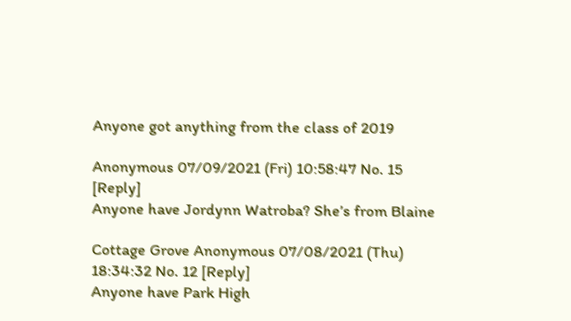Anyone got anything from the class of 2019

Anonymous 07/09/2021 (Fri) 10:58:47 No. 15 [Reply]
Anyone have Jordynn Watroba? She’s from Blaine

Cottage Grove Anonymous 07/08/2021 (Thu) 18:34:32 No. 12 [Reply]
Anyone have Park High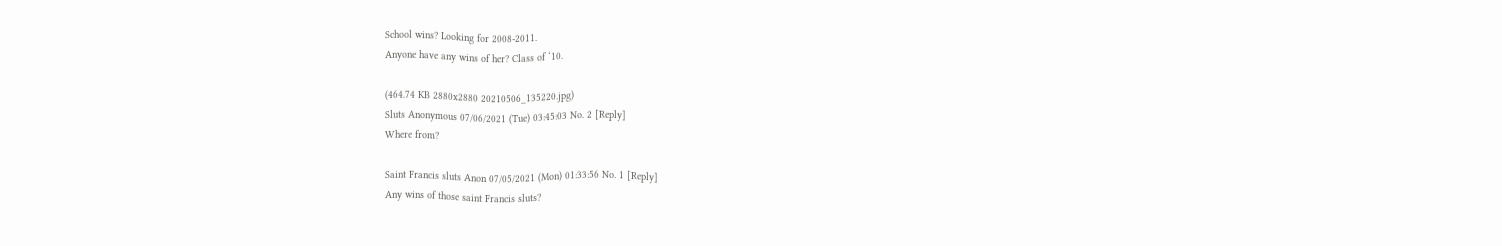School wins? Looking for 2008-2011.
Anyone have any wins of her? Class of ‘10.

(464.74 KB 2880x2880 20210506_135220.jpg)
Sluts Anonymous 07/06/2021 (Tue) 03:45:03 No. 2 [Reply]
Where from?

Saint Francis sluts Anon 07/05/2021 (Mon) 01:33:56 No. 1 [Reply]
Any wins of those saint Francis sluts?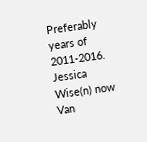Preferably years of 2011-2016. Jessica Wise(n) now Van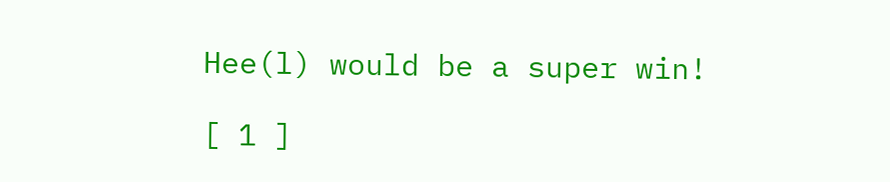Hee(l) would be a super win!

[ 1 ]